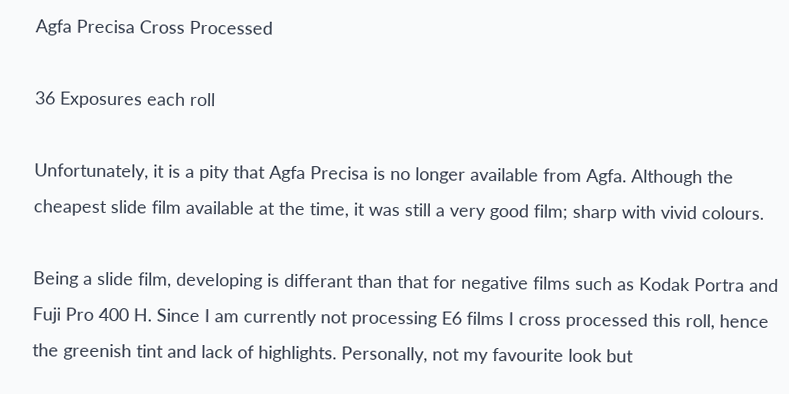Agfa Precisa Cross Processed

36 Exposures each roll

Unfortunately, it is a pity that Agfa Precisa is no longer available from Agfa. Although the cheapest slide film available at the time, it was still a very good film; sharp with vivid colours.

Being a slide film, developing is differant than that for negative films such as Kodak Portra and Fuji Pro 400 H. Since I am currently not processing E6 films I cross processed this roll, hence the greenish tint and lack of highlights. Personally, not my favourite look but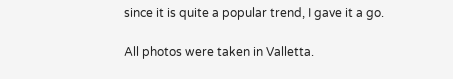since it is quite a popular trend, I gave it a go.

All photos were taken in Valletta.